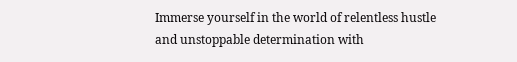Immerse yourself in the world of relentless hustle and unstoppable determination with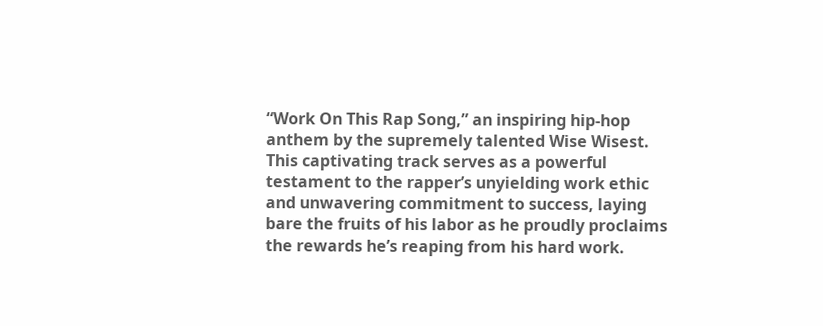“Work On This Rap Song,” an inspiring hip-hop anthem by the supremely talented Wise Wisest. This captivating track serves as a powerful testament to the rapper’s unyielding work ethic and unwavering commitment to success, laying bare the fruits of his labor as he proudly proclaims the rewards he’s reaping from his hard work.